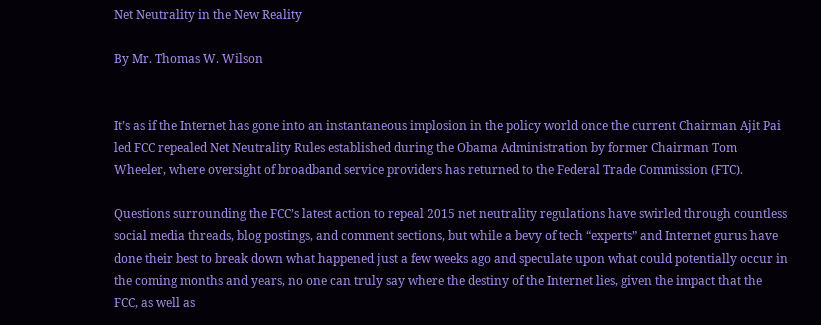Net Neutrality in the New Reality

By Mr. Thomas W. Wilson


It’s as if the Internet has gone into an instantaneous implosion in the policy world once the current Chairman Ajit Pai led FCC repealed Net Neutrality Rules established during the Obama Administration by former Chairman Tom Wheeler, where oversight of broadband service providers has returned to the Federal Trade Commission (FTC).

Questions surrounding the FCC’s latest action to repeal 2015 net neutrality regulations have swirled through countless social media threads, blog postings, and comment sections, but while a bevy of tech “experts” and Internet gurus have done their best to break down what happened just a few weeks ago and speculate upon what could potentially occur in the coming months and years, no one can truly say where the destiny of the Internet lies, given the impact that the FCC, as well as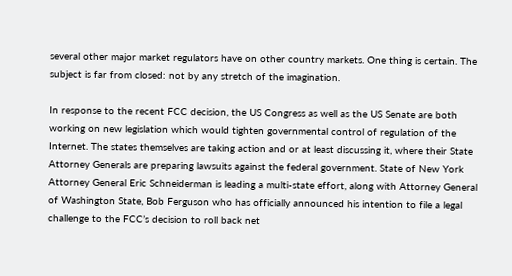several other major market regulators have on other country markets. One thing is certain. The subject is far from closed: not by any stretch of the imagination.

In response to the recent FCC decision, the US Congress as well as the US Senate are both working on new legislation which would tighten governmental control of regulation of the Internet. The states themselves are taking action and or at least discussing it, where their State Attorney Generals are preparing lawsuits against the federal government. State of New York Attorney General Eric Schneiderman is leading a multi-state effort, along with Attorney General of Washington State, Bob Ferguson who has officially announced his intention to file a legal challenge to the FCC’s decision to roll back net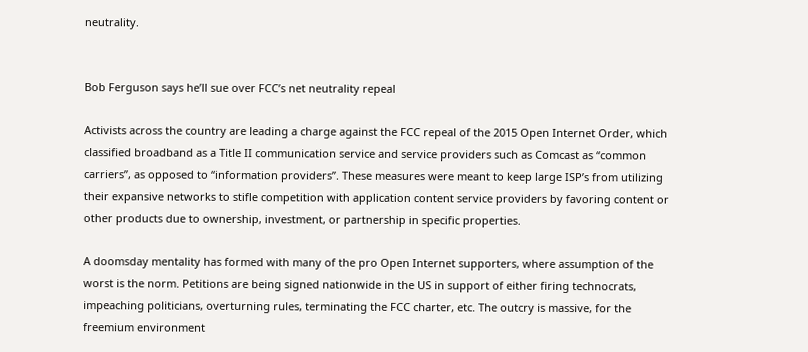neutrality.


Bob Ferguson says he’ll sue over FCC’s net neutrality repeal

Activists across the country are leading a charge against the FCC repeal of the 2015 Open Internet Order, which classified broadband as a Title II communication service and service providers such as Comcast as “common carriers”, as opposed to “information providers”. These measures were meant to keep large ISP’s from utilizing their expansive networks to stifle competition with application content service providers by favoring content or other products due to ownership, investment, or partnership in specific properties.

A doomsday mentality has formed with many of the pro Open Internet supporters, where assumption of the worst is the norm. Petitions are being signed nationwide in the US in support of either firing technocrats, impeaching politicians, overturning rules, terminating the FCC charter, etc. The outcry is massive, for the freemium environment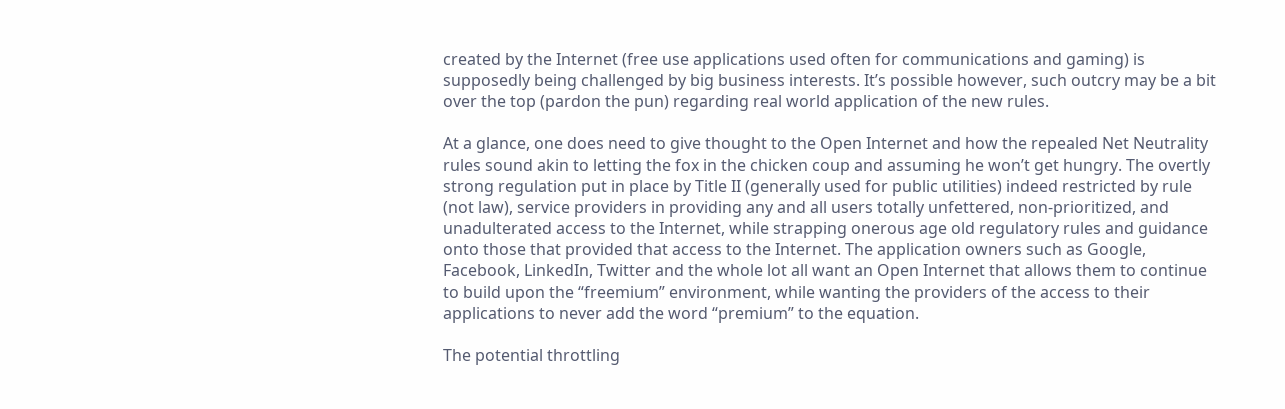created by the Internet (free use applications used often for communications and gaming) is supposedly being challenged by big business interests. It’s possible however, such outcry may be a bit over the top (pardon the pun) regarding real world application of the new rules.

At a glance, one does need to give thought to the Open Internet and how the repealed Net Neutrality rules sound akin to letting the fox in the chicken coup and assuming he won’t get hungry. The overtly strong regulation put in place by Title II (generally used for public utilities) indeed restricted by rule (not law), service providers in providing any and all users totally unfettered, non-prioritized, and unadulterated access to the Internet, while strapping onerous age old regulatory rules and guidance onto those that provided that access to the Internet. The application owners such as Google, Facebook, LinkedIn, Twitter and the whole lot all want an Open Internet that allows them to continue to build upon the “freemium” environment, while wanting the providers of the access to their applications to never add the word “premium” to the equation.

The potential throttling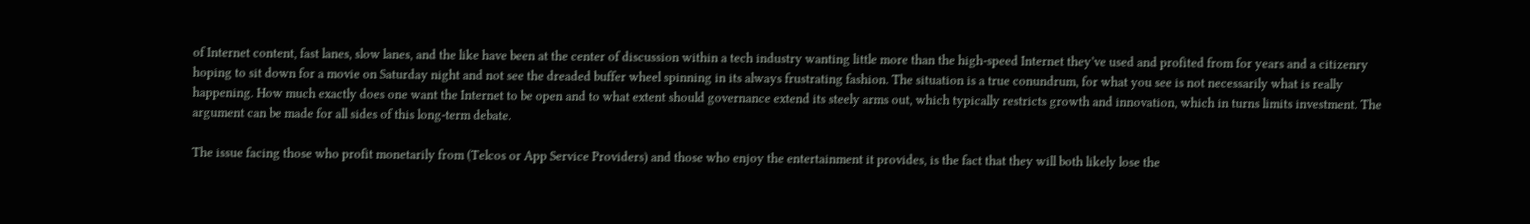of Internet content, fast lanes, slow lanes, and the like have been at the center of discussion within a tech industry wanting little more than the high-speed Internet they’ve used and profited from for years and a citizenry hoping to sit down for a movie on Saturday night and not see the dreaded buffer wheel spinning in its always frustrating fashion. The situation is a true conundrum, for what you see is not necessarily what is really happening. How much exactly does one want the Internet to be open and to what extent should governance extend its steely arms out, which typically restricts growth and innovation, which in turns limits investment. The argument can be made for all sides of this long-term debate.

The issue facing those who profit monetarily from (Telcos or App Service Providers) and those who enjoy the entertainment it provides, is the fact that they will both likely lose the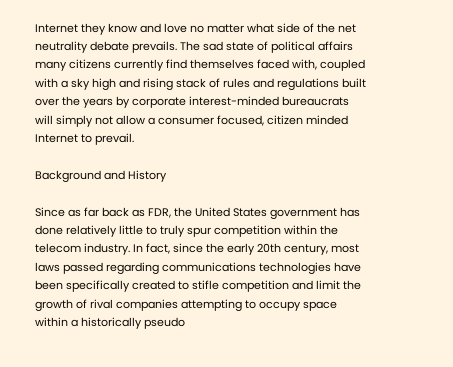Internet they know and love no matter what side of the net neutrality debate prevails. The sad state of political affairs many citizens currently find themselves faced with, coupled with a sky high and rising stack of rules and regulations built over the years by corporate interest-minded bureaucrats will simply not allow a consumer focused, citizen minded Internet to prevail.

Background and History

Since as far back as FDR, the United States government has done relatively little to truly spur competition within the telecom industry. In fact, since the early 20th century, most laws passed regarding communications technologies have been specifically created to stifle competition and limit the growth of rival companies attempting to occupy space within a historically pseudo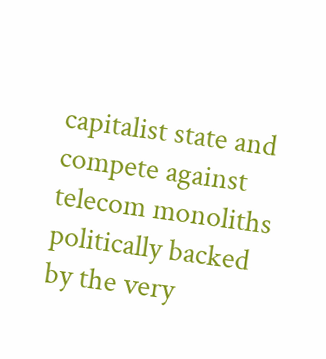capitalist state and compete against telecom monoliths politically backed by the very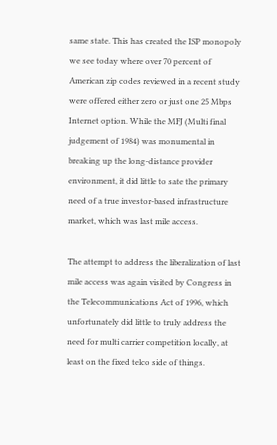same state. This has created the ISP monopoly we see today where over 70 percent of American zip codes reviewed in a recent study were offered either zero or just one 25 Mbps Internet option. While the MFJ (Multi final judgement of 1984) was monumental in breaking up the long-distance provider environment, it did little to sate the primary need of a true investor-based infrastructure market, which was last mile access.

The attempt to address the liberalization of last mile access was again visited by Congress in the Telecommunications Act of 1996, which unfortunately did little to truly address the need for multi carrier competition locally, at least on the fixed telco side of things.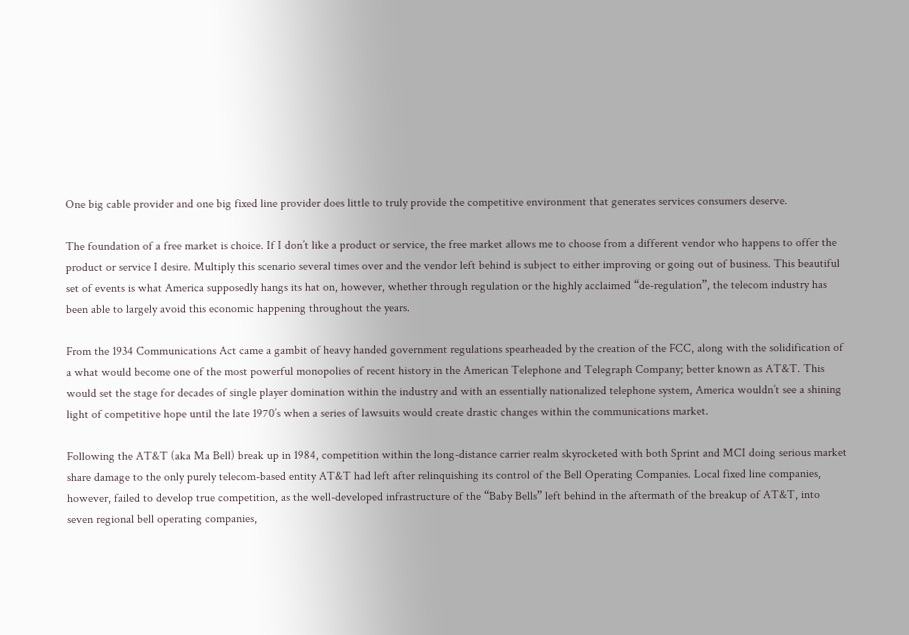One big cable provider and one big fixed line provider does little to truly provide the competitive environment that generates services consumers deserve.

The foundation of a free market is choice. If I don’t like a product or service, the free market allows me to choose from a different vendor who happens to offer the product or service I desire. Multiply this scenario several times over and the vendor left behind is subject to either improving or going out of business. This beautiful set of events is what America supposedly hangs its hat on, however, whether through regulation or the highly acclaimed “de-regulation”, the telecom industry has been able to largely avoid this economic happening throughout the years.

From the 1934 Communications Act came a gambit of heavy handed government regulations spearheaded by the creation of the FCC, along with the solidification of a what would become one of the most powerful monopolies of recent history in the American Telephone and Telegraph Company; better known as AT&T. This would set the stage for decades of single player domination within the industry and with an essentially nationalized telephone system, America wouldn’t see a shining light of competitive hope until the late 1970’s when a series of lawsuits would create drastic changes within the communications market.

Following the AT&T (aka Ma Bell) break up in 1984, competition within the long-distance carrier realm skyrocketed with both Sprint and MCI doing serious market share damage to the only purely telecom-based entity AT&T had left after relinquishing its control of the Bell Operating Companies. Local fixed line companies, however, failed to develop true competition, as the well-developed infrastructure of the “Baby Bells” left behind in the aftermath of the breakup of AT&T, into seven regional bell operating companies,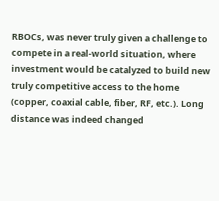RBOCs, was never truly given a challenge to compete in a real-world situation, where investment would be catalyzed to build new truly competitive access to the home (copper, coaxial cable, fiber, RF, etc.). Long distance was indeed changed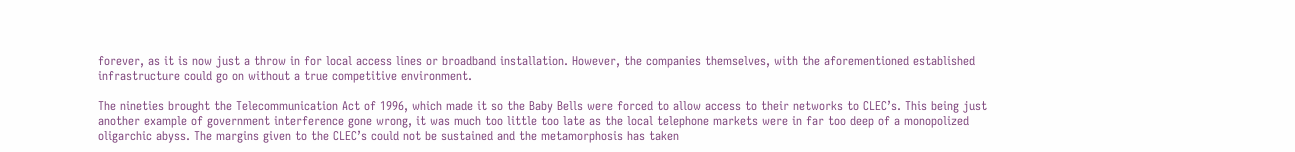forever, as it is now just a throw in for local access lines or broadband installation. However, the companies themselves, with the aforementioned established infrastructure could go on without a true competitive environment.

The nineties brought the Telecommunication Act of 1996, which made it so the Baby Bells were forced to allow access to their networks to CLEC’s. This being just another example of government interference gone wrong, it was much too little too late as the local telephone markets were in far too deep of a monopolized oligarchic abyss. The margins given to the CLEC’s could not be sustained and the metamorphosis has taken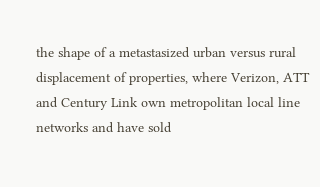the shape of a metastasized urban versus rural displacement of properties, where Verizon, ATT and Century Link own metropolitan local line networks and have sold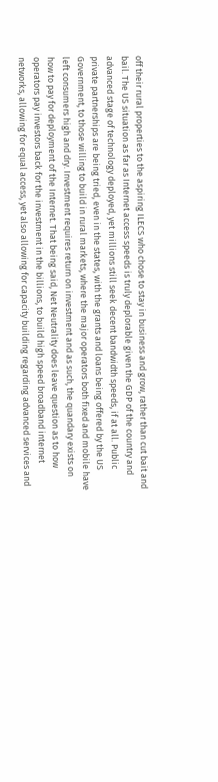off their rural properties to the aspiring ILECS who chose to stay in business and grow, rather than cut bait and bail. The US situation as far as Internet access speeds is truly deplorable given the GDP of the country and advanced stage of technology deployed, yet millions still seek decent bandwidth speeds, if at all. Public private partnerships are being tried, even in the states, with the grants and loans being offered by the US Government, to those willing to build in rural markets, where the major operators both fixed and mobile have left consumers high and dry. Investment requires return on investment and as such, the quandary exists on how to pay for deployment of the Internet. That being said, Net Neutrality does leave question as to how operators pay investors back for the investment in the billions, to build high speed broadband internet networks, allowing for equal access, yet also allowing for capacity building regarding advanced services and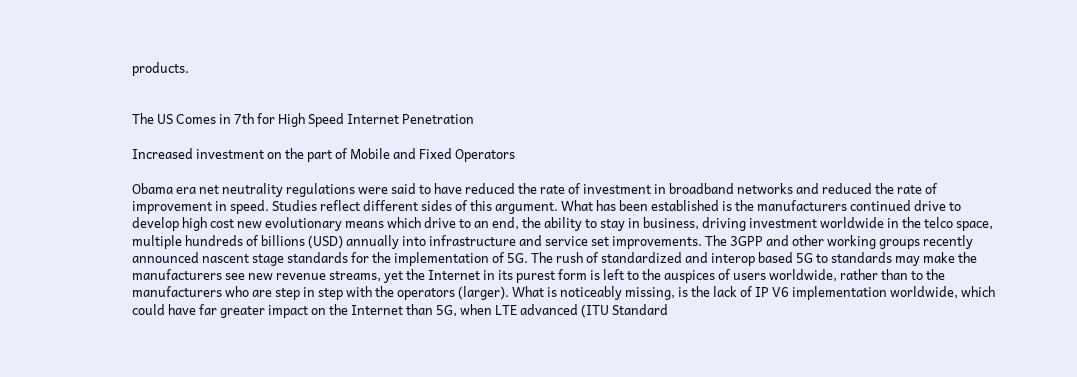products.


The US Comes in 7th for High Speed Internet Penetration

Increased investment on the part of Mobile and Fixed Operators

Obama era net neutrality regulations were said to have reduced the rate of investment in broadband networks and reduced the rate of improvement in speed. Studies reflect different sides of this argument. What has been established is the manufacturers continued drive to develop high cost new evolutionary means which drive to an end, the ability to stay in business, driving investment worldwide in the telco space, multiple hundreds of billions (USD) annually into infrastructure and service set improvements. The 3GPP and other working groups recently announced nascent stage standards for the implementation of 5G. The rush of standardized and interop based 5G to standards may make the manufacturers see new revenue streams, yet the Internet in its purest form is left to the auspices of users worldwide, rather than to the manufacturers who are step in step with the operators (larger). What is noticeably missing, is the lack of IP V6 implementation worldwide, which could have far greater impact on the Internet than 5G, when LTE advanced (ITU Standard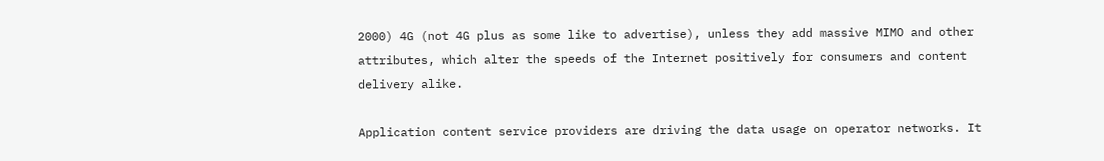2000) 4G (not 4G plus as some like to advertise), unless they add massive MIMO and other attributes, which alter the speeds of the Internet positively for consumers and content delivery alike.

Application content service providers are driving the data usage on operator networks. It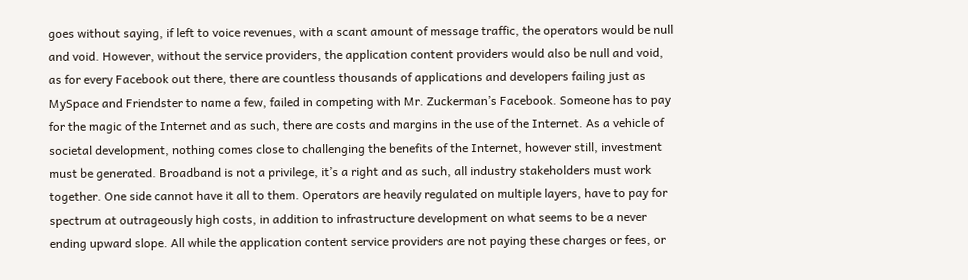goes without saying, if left to voice revenues, with a scant amount of message traffic, the operators would be null and void. However, without the service providers, the application content providers would also be null and void, as for every Facebook out there, there are countless thousands of applications and developers failing just as MySpace and Friendster to name a few, failed in competing with Mr. Zuckerman’s Facebook. Someone has to pay for the magic of the Internet and as such, there are costs and margins in the use of the Internet. As a vehicle of societal development, nothing comes close to challenging the benefits of the Internet, however still, investment must be generated. Broadband is not a privilege, it’s a right and as such, all industry stakeholders must work together. One side cannot have it all to them. Operators are heavily regulated on multiple layers, have to pay for spectrum at outrageously high costs, in addition to infrastructure development on what seems to be a never ending upward slope. All while the application content service providers are not paying these charges or fees, or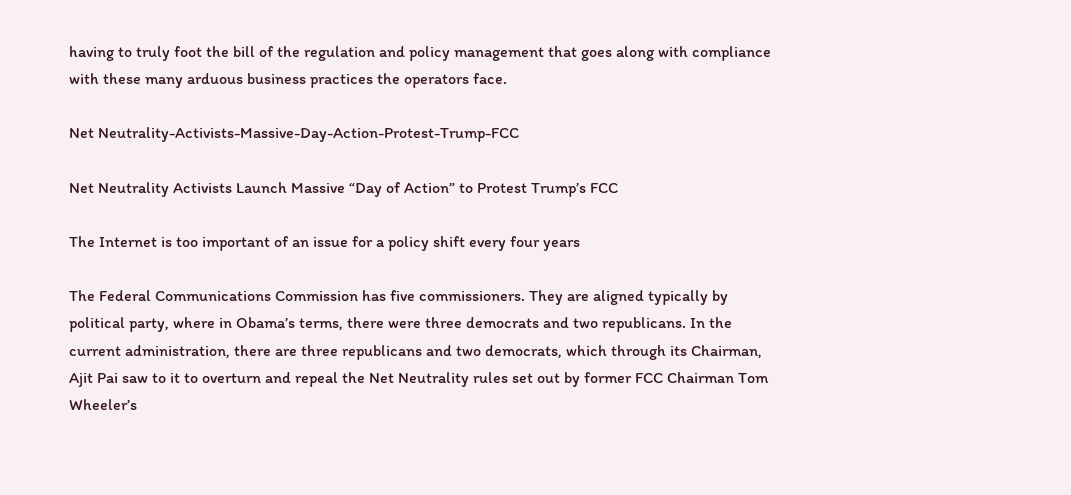having to truly foot the bill of the regulation and policy management that goes along with compliance with these many arduous business practices the operators face.

Net Neutrality-Activists-Massive-Day-Action-Protest-Trump-FCC

Net Neutrality Activists Launch Massive “Day of Action” to Protest Trump’s FCC

The Internet is too important of an issue for a policy shift every four years

The Federal Communications Commission has five commissioners. They are aligned typically by political party, where in Obama’s terms, there were three democrats and two republicans. In the current administration, there are three republicans and two democrats, which through its Chairman, Ajit Pai saw to it to overturn and repeal the Net Neutrality rules set out by former FCC Chairman Tom Wheeler’s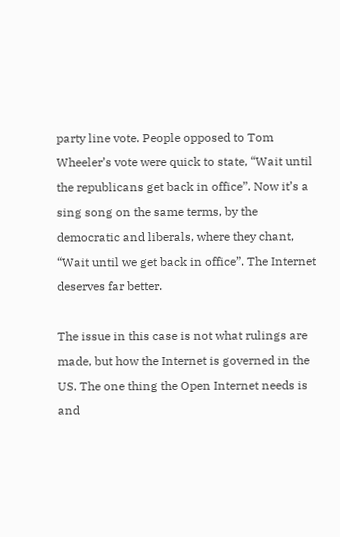party line vote. People opposed to Tom Wheeler’s vote were quick to state, “Wait until the republicans get back in office”. Now it’s a sing song on the same terms, by the democratic and liberals, where they chant, “Wait until we get back in office”. The Internet deserves far better.

The issue in this case is not what rulings are made, but how the Internet is governed in the US. The one thing the Open Internet needs is and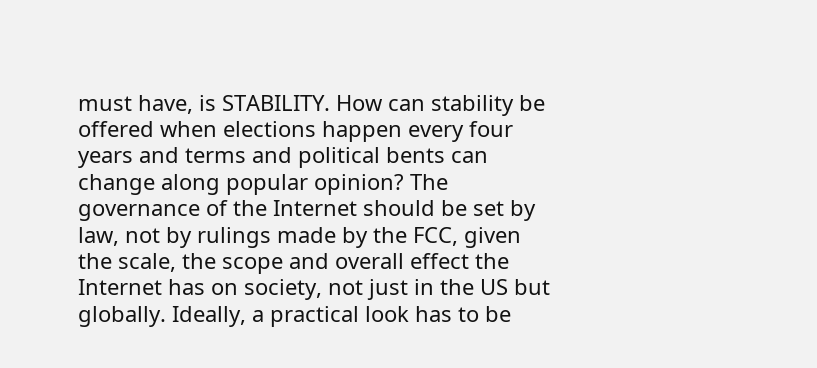must have, is STABILITY. How can stability be offered when elections happen every four years and terms and political bents can change along popular opinion? The governance of the Internet should be set by law, not by rulings made by the FCC, given the scale, the scope and overall effect the Internet has on society, not just in the US but globally. Ideally, a practical look has to be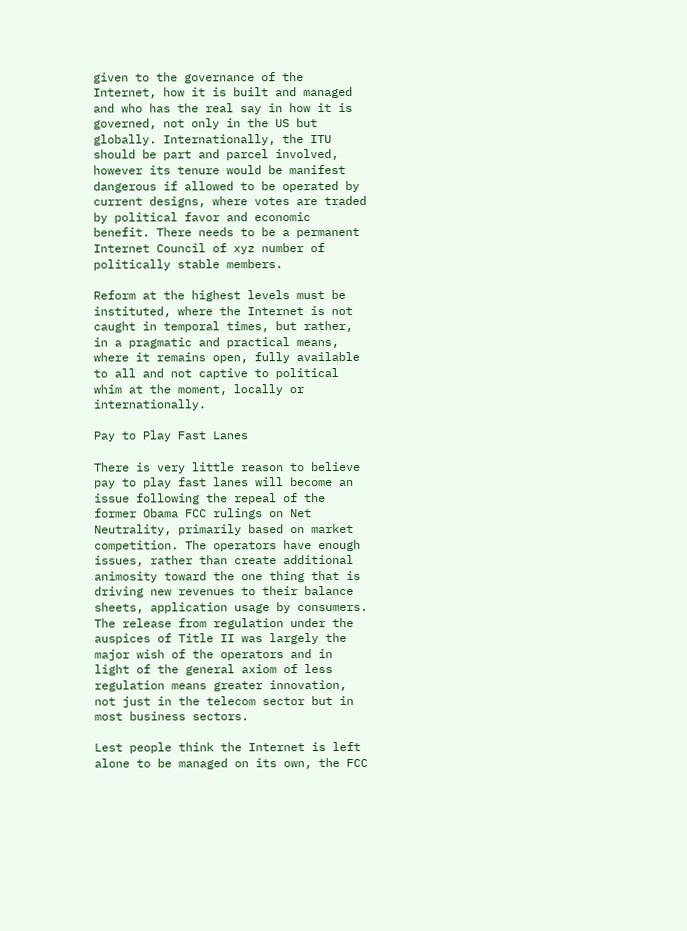given to the governance of the Internet, how it is built and managed and who has the real say in how it is governed, not only in the US but globally. Internationally, the ITU should be part and parcel involved, however its tenure would be manifest dangerous if allowed to be operated by current designs, where votes are traded by political favor and economic benefit. There needs to be a permanent Internet Council of xyz number of politically stable members.

Reform at the highest levels must be instituted, where the Internet is not caught in temporal times, but rather, in a pragmatic and practical means, where it remains open, fully available to all and not captive to political whim at the moment, locally or internationally.

Pay to Play Fast Lanes

There is very little reason to believe pay to play fast lanes will become an issue following the repeal of the former Obama FCC rulings on Net Neutrality, primarily based on market competition. The operators have enough issues, rather than create additional animosity toward the one thing that is driving new revenues to their balance sheets, application usage by consumers. The release from regulation under the auspices of Title II was largely the major wish of the operators and in light of the general axiom of less regulation means greater innovation, not just in the telecom sector but in most business sectors.

Lest people think the Internet is left alone to be managed on its own, the FCC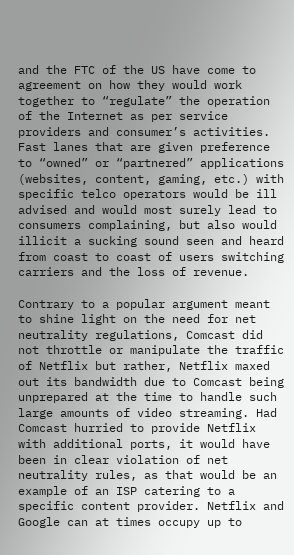and the FTC of the US have come to agreement on how they would work together to “regulate” the operation of the Internet as per service providers and consumer’s activities. Fast lanes that are given preference to “owned” or “partnered” applications (websites, content, gaming, etc.) with specific telco operators would be ill advised and would most surely lead to consumers complaining, but also would illicit a sucking sound seen and heard from coast to coast of users switching carriers and the loss of revenue.

Contrary to a popular argument meant to shine light on the need for net neutrality regulations, Comcast did not throttle or manipulate the traffic of Netflix but rather, Netflix maxed out its bandwidth due to Comcast being unprepared at the time to handle such large amounts of video streaming. Had Comcast hurried to provide Netflix with additional ports, it would have been in clear violation of net neutrality rules, as that would be an example of an ISP catering to a specific content provider. Netflix and Google can at times occupy up to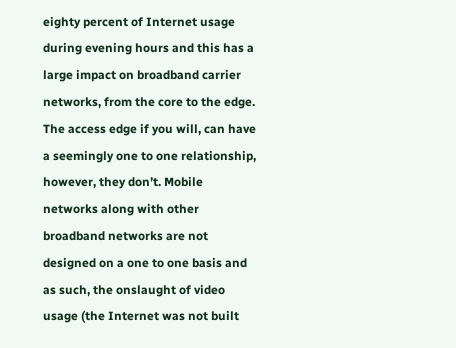eighty percent of Internet usage during evening hours and this has a large impact on broadband carrier networks, from the core to the edge. The access edge if you will, can have a seemingly one to one relationship, however, they don’t. Mobile networks along with other broadband networks are not designed on a one to one basis and as such, the onslaught of video usage (the Internet was not built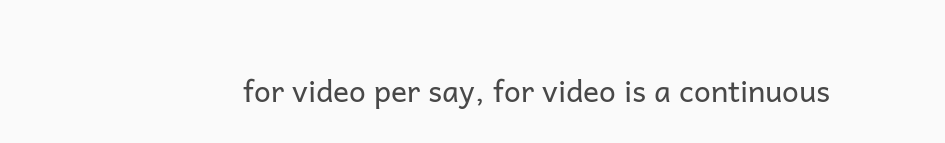for video per say, for video is a continuous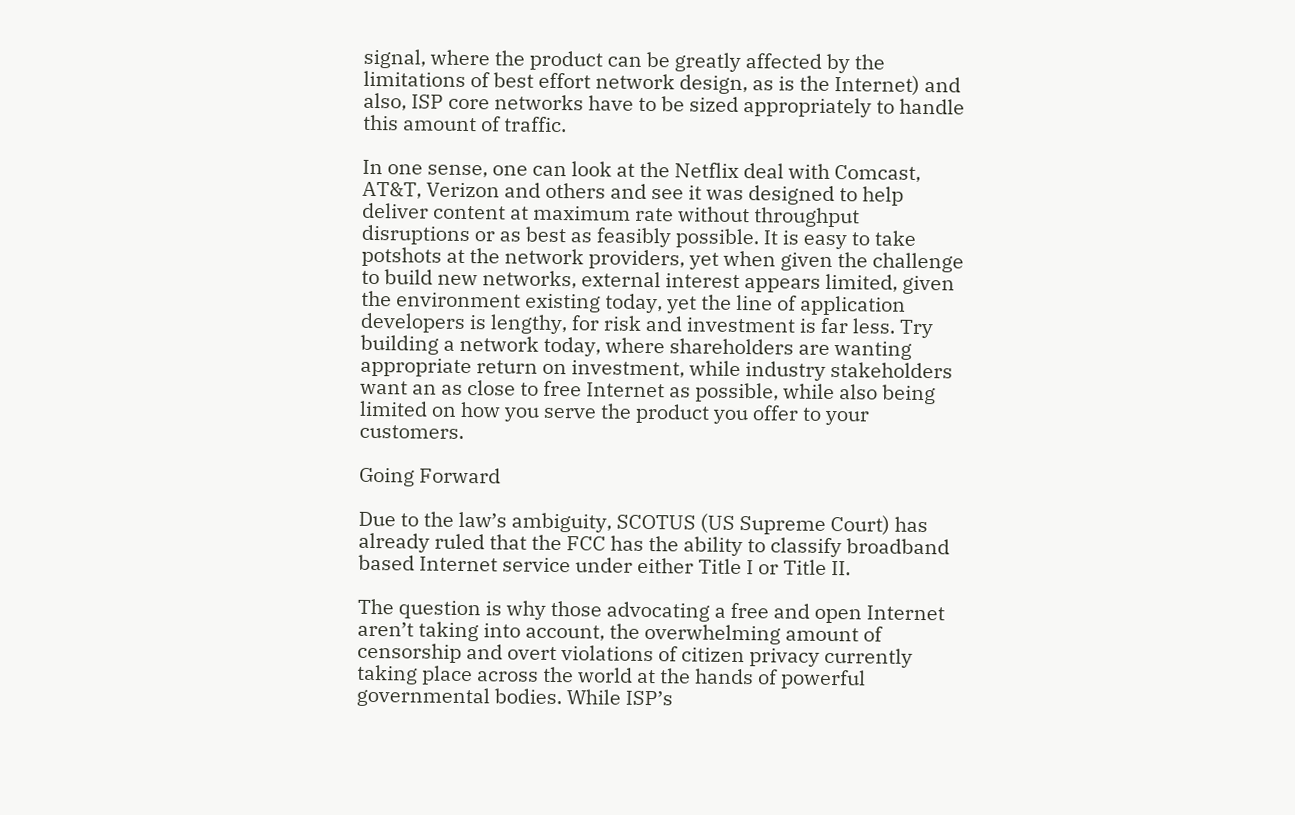signal, where the product can be greatly affected by the limitations of best effort network design, as is the Internet) and also, ISP core networks have to be sized appropriately to handle this amount of traffic.

In one sense, one can look at the Netflix deal with Comcast, AT&T, Verizon and others and see it was designed to help deliver content at maximum rate without throughput disruptions or as best as feasibly possible. It is easy to take potshots at the network providers, yet when given the challenge to build new networks, external interest appears limited, given the environment existing today, yet the line of application developers is lengthy, for risk and investment is far less. Try building a network today, where shareholders are wanting appropriate return on investment, while industry stakeholders want an as close to free Internet as possible, while also being limited on how you serve the product you offer to your customers.

Going Forward

Due to the law’s ambiguity, SCOTUS (US Supreme Court) has already ruled that the FCC has the ability to classify broadband based Internet service under either Title I or Title II.

The question is why those advocating a free and open Internet aren’t taking into account, the overwhelming amount of censorship and overt violations of citizen privacy currently taking place across the world at the hands of powerful governmental bodies. While ISP’s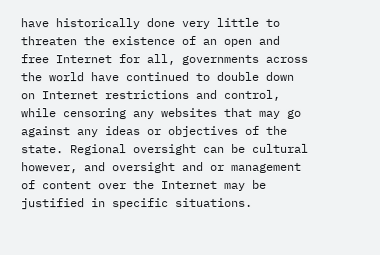have historically done very little to threaten the existence of an open and free Internet for all, governments across the world have continued to double down on Internet restrictions and control, while censoring any websites that may go against any ideas or objectives of the state. Regional oversight can be cultural however, and oversight and or management of content over the Internet may be justified in specific situations.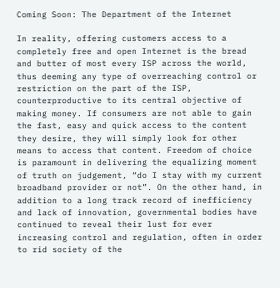Coming Soon: The Department of the Internet

In reality, offering customers access to a completely free and open Internet is the bread and butter of most every ISP across the world, thus deeming any type of overreaching control or restriction on the part of the ISP, counterproductive to its central objective of making money. If consumers are not able to gain the fast, easy and quick access to the content they desire, they will simply look for other means to access that content. Freedom of choice is paramount in delivering the equalizing moment of truth on judgement, “do I stay with my current broadband provider or not”. On the other hand, in addition to a long track record of inefficiency and lack of innovation, governmental bodies have continued to reveal their lust for ever increasing control and regulation, often in order to rid society of the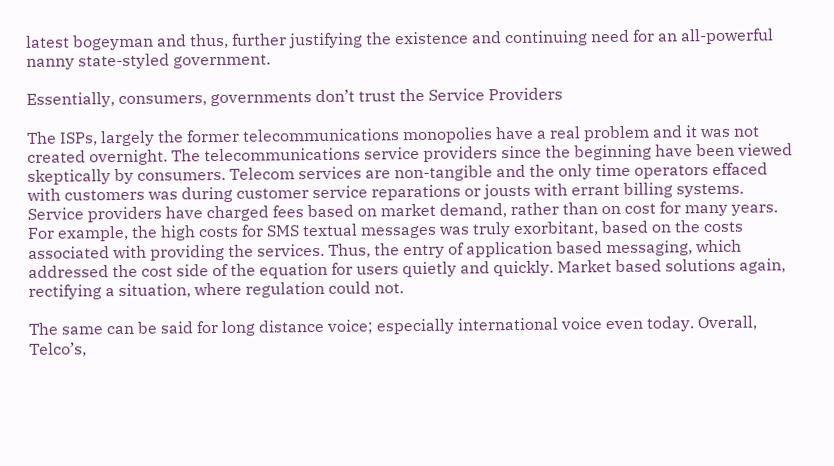latest bogeyman and thus, further justifying the existence and continuing need for an all-powerful nanny state-styled government.

Essentially, consumers, governments don’t trust the Service Providers

The ISPs, largely the former telecommunications monopolies have a real problem and it was not created overnight. The telecommunications service providers since the beginning have been viewed skeptically by consumers. Telecom services are non-tangible and the only time operators effaced with customers was during customer service reparations or jousts with errant billing systems. Service providers have charged fees based on market demand, rather than on cost for many years. For example, the high costs for SMS textual messages was truly exorbitant, based on the costs associated with providing the services. Thus, the entry of application based messaging, which addressed the cost side of the equation for users quietly and quickly. Market based solutions again, rectifying a situation, where regulation could not.

The same can be said for long distance voice; especially international voice even today. Overall, Telco’s,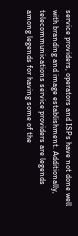service providers, operators and ISPs have not done well with branding and image establishment. Additionally, telecommunications service providers are legends among legends for having some of the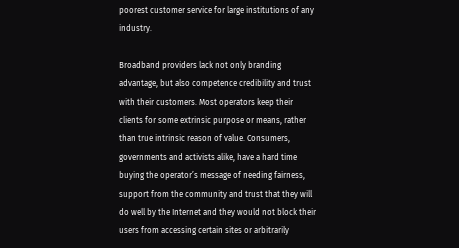poorest customer service for large institutions of any industry.

Broadband providers lack not only branding advantage, but also competence credibility and trust with their customers. Most operators keep their clients for some extrinsic purpose or means, rather than true intrinsic reason of value. Consumers, governments and activists alike, have a hard time buying the operator’s message of needing fairness, support from the community and trust that they will do well by the Internet and they would not block their users from accessing certain sites or arbitrarily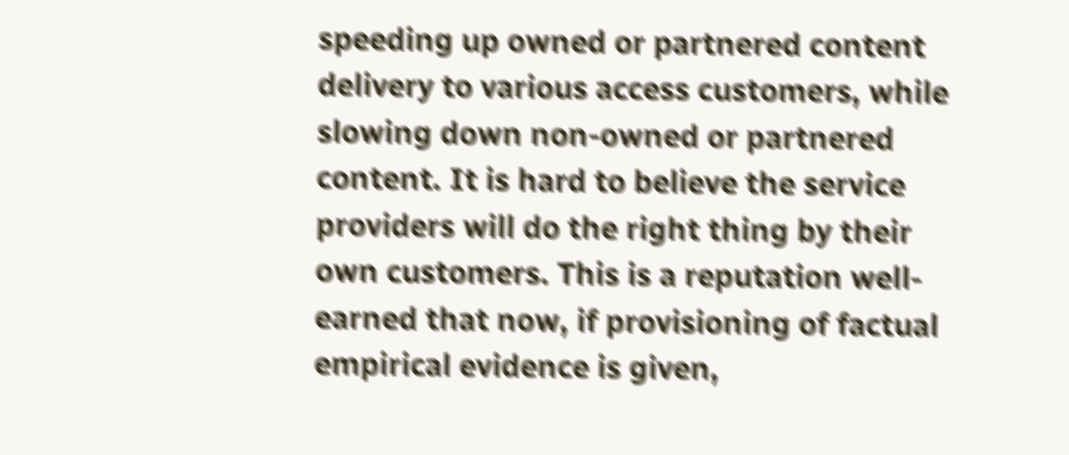speeding up owned or partnered content delivery to various access customers, while slowing down non-owned or partnered content. It is hard to believe the service providers will do the right thing by their own customers. This is a reputation well-earned that now, if provisioning of factual empirical evidence is given,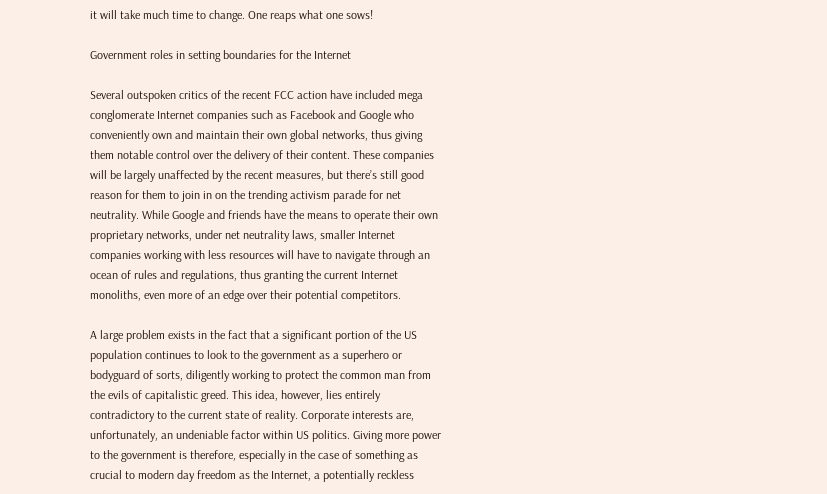it will take much time to change. One reaps what one sows!

Government roles in setting boundaries for the Internet

Several outspoken critics of the recent FCC action have included mega conglomerate Internet companies such as Facebook and Google who conveniently own and maintain their own global networks, thus giving them notable control over the delivery of their content. These companies will be largely unaffected by the recent measures, but there’s still good reason for them to join in on the trending activism parade for net neutrality. While Google and friends have the means to operate their own proprietary networks, under net neutrality laws, smaller Internet companies working with less resources will have to navigate through an ocean of rules and regulations, thus granting the current Internet monoliths, even more of an edge over their potential competitors.

A large problem exists in the fact that a significant portion of the US population continues to look to the government as a superhero or bodyguard of sorts, diligently working to protect the common man from the evils of capitalistic greed. This idea, however, lies entirely contradictory to the current state of reality. Corporate interests are, unfortunately, an undeniable factor within US politics. Giving more power to the government is therefore, especially in the case of something as crucial to modern day freedom as the Internet, a potentially reckless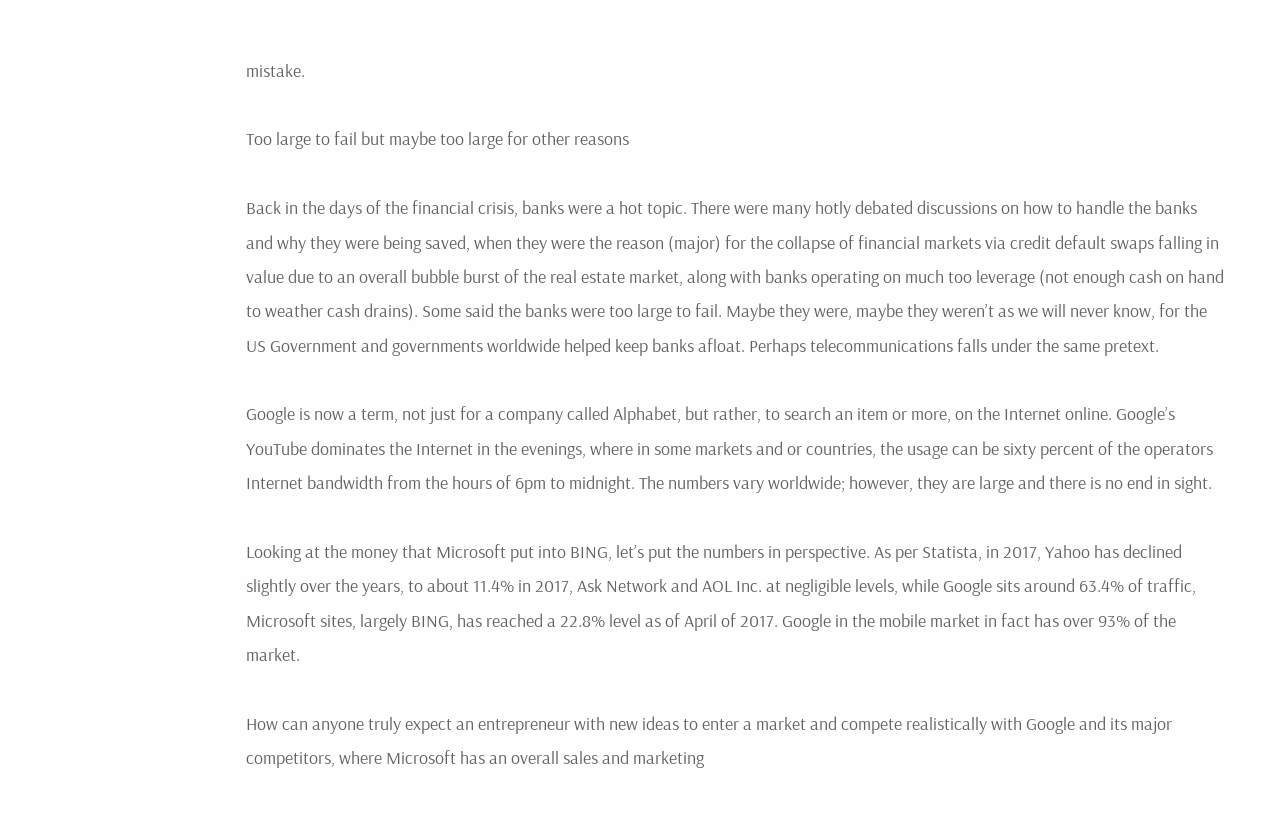mistake.

Too large to fail but maybe too large for other reasons

Back in the days of the financial crisis, banks were a hot topic. There were many hotly debated discussions on how to handle the banks and why they were being saved, when they were the reason (major) for the collapse of financial markets via credit default swaps falling in value due to an overall bubble burst of the real estate market, along with banks operating on much too leverage (not enough cash on hand to weather cash drains). Some said the banks were too large to fail. Maybe they were, maybe they weren’t as we will never know, for the US Government and governments worldwide helped keep banks afloat. Perhaps telecommunications falls under the same pretext.

Google is now a term, not just for a company called Alphabet, but rather, to search an item or more, on the Internet online. Google’s YouTube dominates the Internet in the evenings, where in some markets and or countries, the usage can be sixty percent of the operators Internet bandwidth from the hours of 6pm to midnight. The numbers vary worldwide; however, they are large and there is no end in sight.

Looking at the money that Microsoft put into BING, let’s put the numbers in perspective. As per Statista, in 2017, Yahoo has declined slightly over the years, to about 11.4% in 2017, Ask Network and AOL Inc. at negligible levels, while Google sits around 63.4% of traffic, Microsoft sites, largely BING, has reached a 22.8% level as of April of 2017. Google in the mobile market in fact has over 93% of the market.

How can anyone truly expect an entrepreneur with new ideas to enter a market and compete realistically with Google and its major competitors, where Microsoft has an overall sales and marketing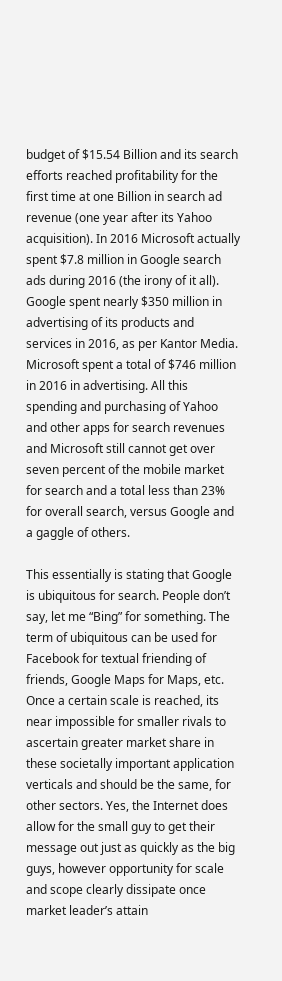budget of $15.54 Billion and its search efforts reached profitability for the first time at one Billion in search ad revenue (one year after its Yahoo acquisition). In 2016 Microsoft actually spent $7.8 million in Google search ads during 2016 (the irony of it all). Google spent nearly $350 million in advertising of its products and services in 2016, as per Kantor Media. Microsoft spent a total of $746 million in 2016 in advertising. All this spending and purchasing of Yahoo and other apps for search revenues and Microsoft still cannot get over seven percent of the mobile market for search and a total less than 23% for overall search, versus Google and a gaggle of others.

This essentially is stating that Google is ubiquitous for search. People don’t say, let me “Bing” for something. The term of ubiquitous can be used for Facebook for textual friending of friends, Google Maps for Maps, etc. Once a certain scale is reached, its near impossible for smaller rivals to ascertain greater market share in these societally important application verticals and should be the same, for other sectors. Yes, the Internet does allow for the small guy to get their message out just as quickly as the big guys, however opportunity for scale and scope clearly dissipate once market leader’s attain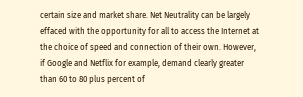certain size and market share. Net Neutrality can be largely effaced with the opportunity for all to access the Internet at the choice of speed and connection of their own. However, if Google and Netflix for example, demand clearly greater than 60 to 80 plus percent of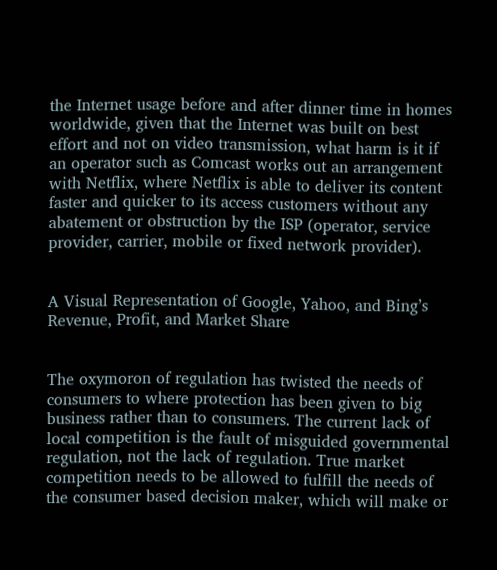the Internet usage before and after dinner time in homes worldwide, given that the Internet was built on best effort and not on video transmission, what harm is it if an operator such as Comcast works out an arrangement with Netflix, where Netflix is able to deliver its content faster and quicker to its access customers without any abatement or obstruction by the ISP (operator, service provider, carrier, mobile or fixed network provider).


A Visual Representation of Google, Yahoo, and Bing’s Revenue, Profit, and Market Share


The oxymoron of regulation has twisted the needs of consumers to where protection has been given to big business rather than to consumers. The current lack of local competition is the fault of misguided governmental regulation, not the lack of regulation. True market competition needs to be allowed to fulfill the needs of the consumer based decision maker, which will make or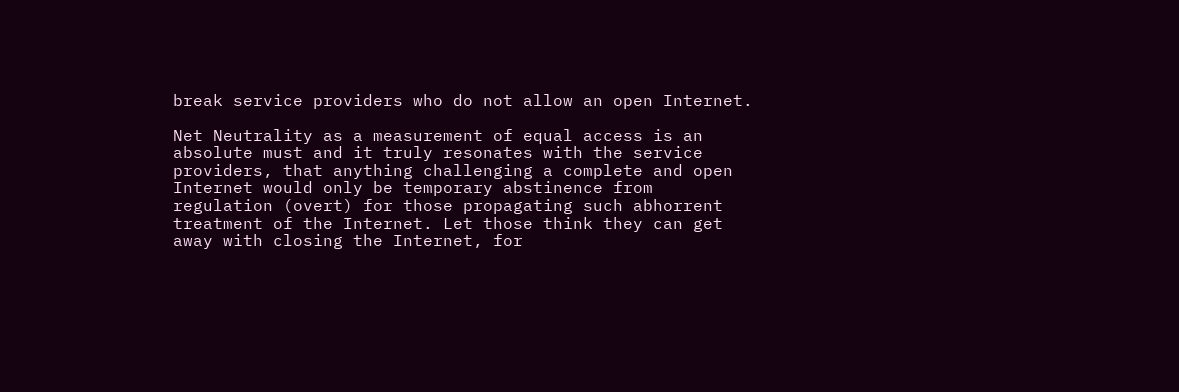break service providers who do not allow an open Internet.

Net Neutrality as a measurement of equal access is an absolute must and it truly resonates with the service providers, that anything challenging a complete and open Internet would only be temporary abstinence from regulation (overt) for those propagating such abhorrent treatment of the Internet. Let those think they can get away with closing the Internet, for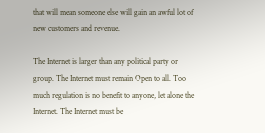that will mean someone else will gain an awful lot of new customers and revenue.

The Internet is larger than any political party or group. The Internet must remain Open to all. Too much regulation is no benefit to anyone, let alone the Internet. The Internet must be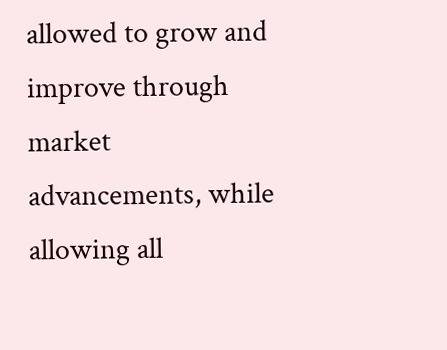allowed to grow and improve through market advancements, while allowing all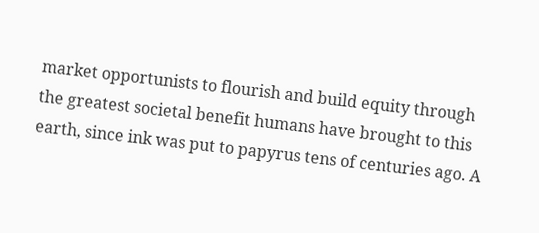market opportunists to flourish and build equity through the greatest societal benefit humans have brought to this earth, since ink was put to papyrus tens of centuries ago. A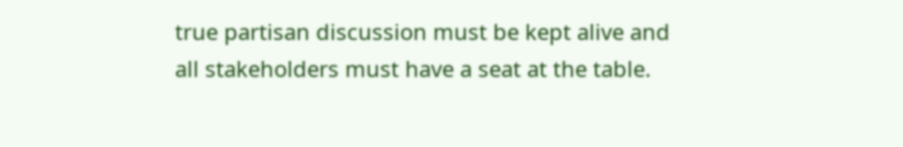true partisan discussion must be kept alive and all stakeholders must have a seat at the table.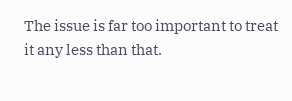The issue is far too important to treat it any less than that.